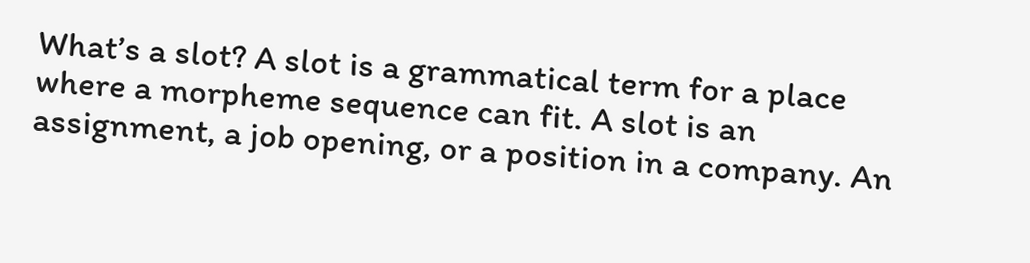What’s a slot? A slot is a grammatical term for a place where a morpheme sequence can fit. A slot is an assignment, a job opening, or a position in a company. An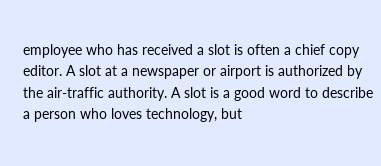employee who has received a slot is often a chief copy editor. A slot at a newspaper or airport is authorized by the air-traffic authority. A slot is a good word to describe a person who loves technology, but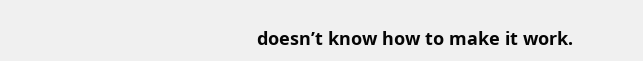doesn’t know how to make it work.